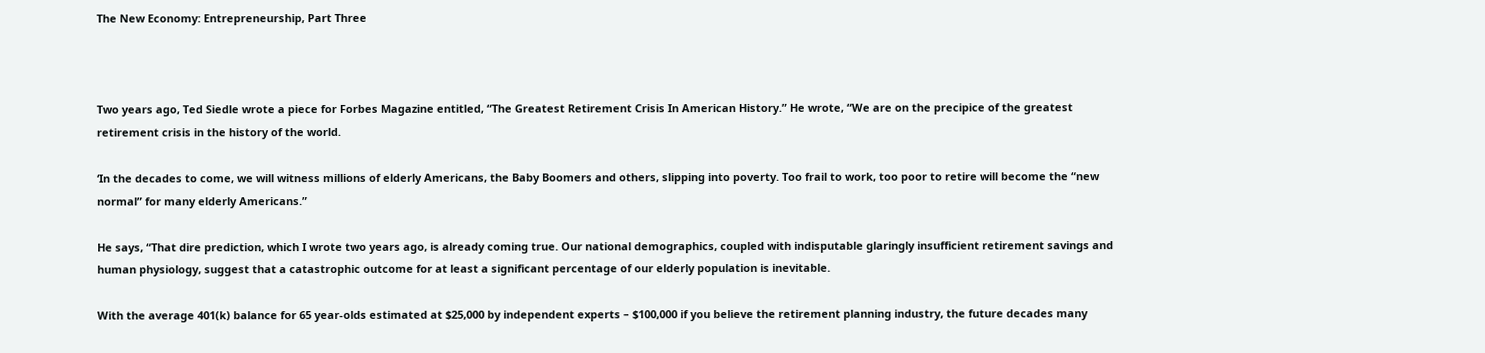The New Economy: Entrepreneurship, Part Three



Two years ago, Ted Siedle wrote a piece for Forbes Magazine entitled, “The Greatest Retirement Crisis In American History.” He wrote, “We are on the precipice of the greatest retirement crisis in the history of the world.

‘In the decades to come, we will witness millions of elderly Americans, the Baby Boomers and others, slipping into poverty. Too frail to work, too poor to retire will become the “new normal” for many elderly Americans.”

He says, “That dire prediction, which I wrote two years ago, is already coming true. Our national demographics, coupled with indisputable glaringly insufficient retirement savings and human physiology, suggest that a catastrophic outcome for at least a significant percentage of our elderly population is inevitable.

With the average 401(k) balance for 65 year-olds estimated at $25,000 by independent experts – $100,000 if you believe the retirement planning industry, the future decades many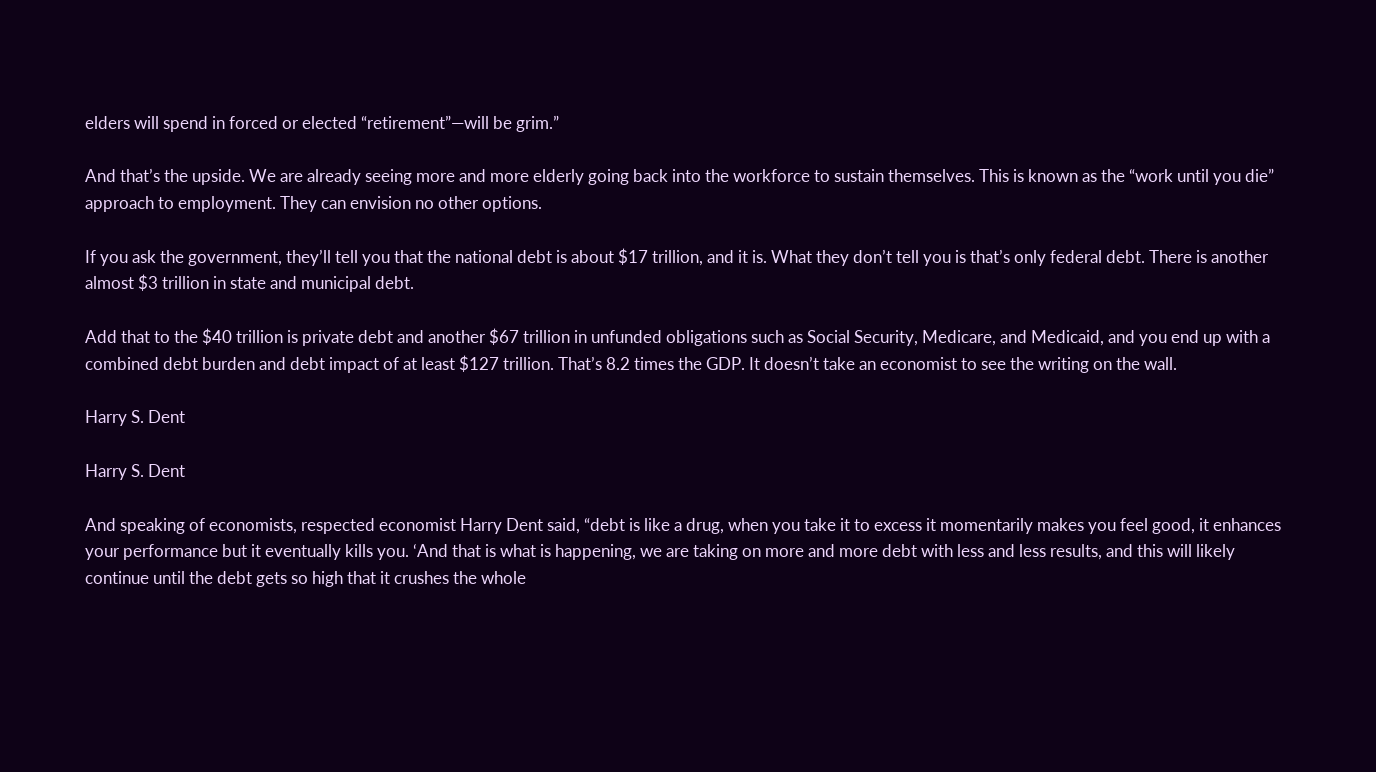elders will spend in forced or elected “retirement”—will be grim.”

And that’s the upside. We are already seeing more and more elderly going back into the workforce to sustain themselves. This is known as the “work until you die” approach to employment. They can envision no other options.

If you ask the government, they’ll tell you that the national debt is about $17 trillion, and it is. What they don’t tell you is that’s only federal debt. There is another almost $3 trillion in state and municipal debt.

Add that to the $40 trillion is private debt and another $67 trillion in unfunded obligations such as Social Security, Medicare, and Medicaid, and you end up with a combined debt burden and debt impact of at least $127 trillion. That’s 8.2 times the GDP. It doesn’t take an economist to see the writing on the wall.

Harry S. Dent

Harry S. Dent

And speaking of economists, respected economist Harry Dent said, “debt is like a drug, when you take it to excess it momentarily makes you feel good, it enhances your performance but it eventually kills you. ‘And that is what is happening, we are taking on more and more debt with less and less results, and this will likely continue until the debt gets so high that it crushes the whole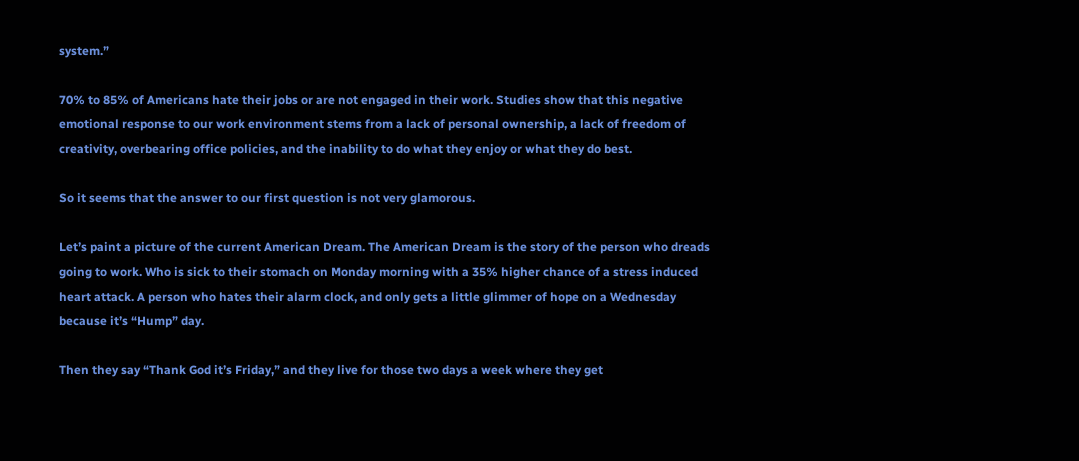system.”

70% to 85% of Americans hate their jobs or are not engaged in their work. Studies show that this negative emotional response to our work environment stems from a lack of personal ownership, a lack of freedom of creativity, overbearing office policies, and the inability to do what they enjoy or what they do best.

So it seems that the answer to our first question is not very glamorous.

Let’s paint a picture of the current American Dream. The American Dream is the story of the person who dreads going to work. Who is sick to their stomach on Monday morning with a 35% higher chance of a stress induced heart attack. A person who hates their alarm clock, and only gets a little glimmer of hope on a Wednesday because it’s “Hump” day.

Then they say “Thank God it’s Friday,” and they live for those two days a week where they get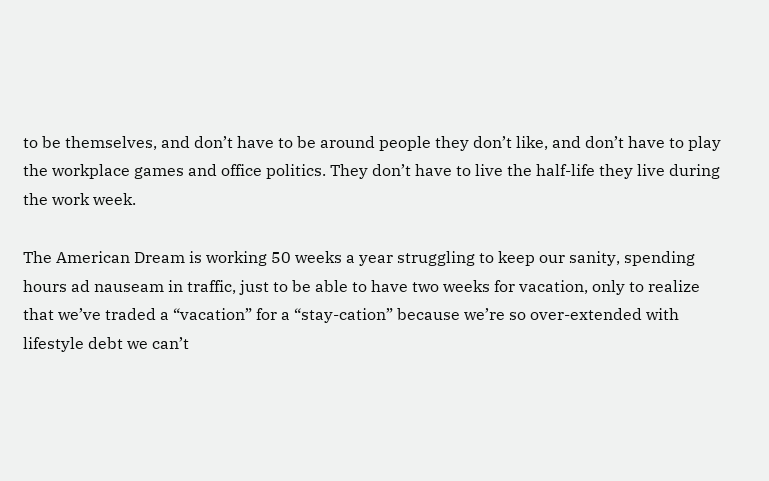to be themselves, and don’t have to be around people they don’t like, and don’t have to play the workplace games and office politics. They don’t have to live the half-life they live during the work week.

The American Dream is working 50 weeks a year struggling to keep our sanity, spending hours ad nauseam in traffic, just to be able to have two weeks for vacation, only to realize that we’ve traded a “vacation” for a “stay-cation” because we’re so over-extended with lifestyle debt we can’t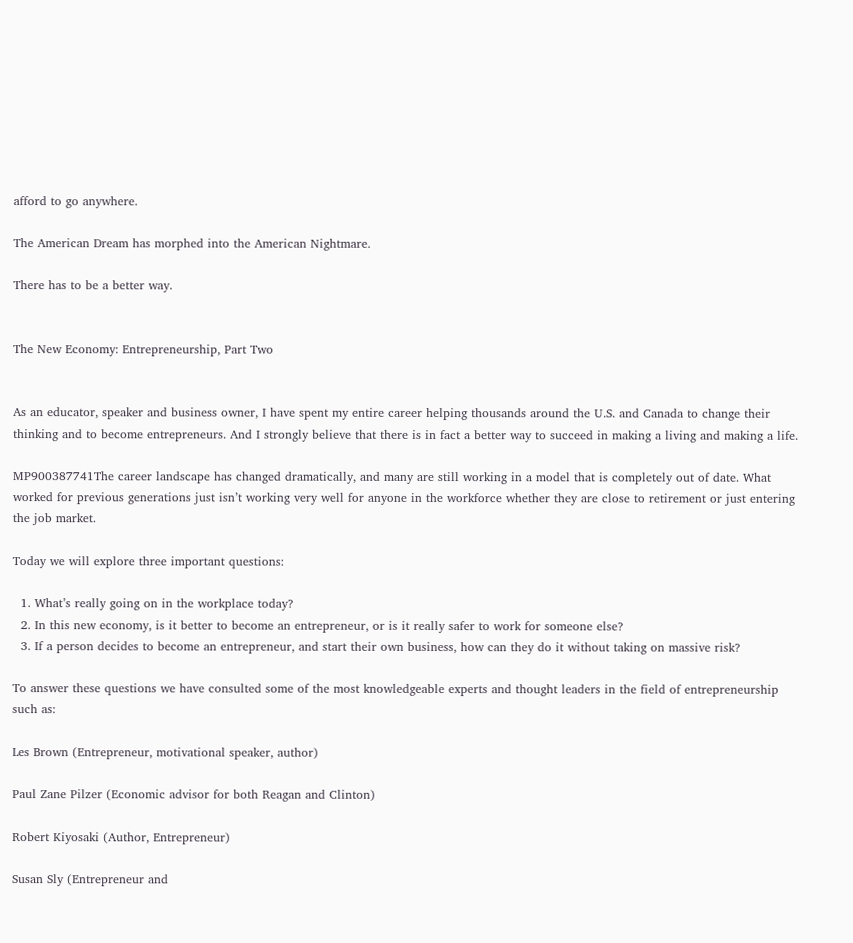afford to go anywhere.

The American Dream has morphed into the American Nightmare.

There has to be a better way.


The New Economy: Entrepreneurship, Part Two


As an educator, speaker and business owner, I have spent my entire career helping thousands around the U.S. and Canada to change their thinking and to become entrepreneurs. And I strongly believe that there is in fact a better way to succeed in making a living and making a life.

MP900387741The career landscape has changed dramatically, and many are still working in a model that is completely out of date. What worked for previous generations just isn’t working very well for anyone in the workforce whether they are close to retirement or just entering the job market.

Today we will explore three important questions:

  1. What’s really going on in the workplace today?
  2. In this new economy, is it better to become an entrepreneur, or is it really safer to work for someone else?
  3. If a person decides to become an entrepreneur, and start their own business, how can they do it without taking on massive risk?

To answer these questions we have consulted some of the most knowledgeable experts and thought leaders in the field of entrepreneurship such as:

Les Brown (Entrepreneur, motivational speaker, author)

Paul Zane Pilzer (Economic advisor for both Reagan and Clinton)

Robert Kiyosaki (Author, Entrepreneur)

Susan Sly (Entrepreneur and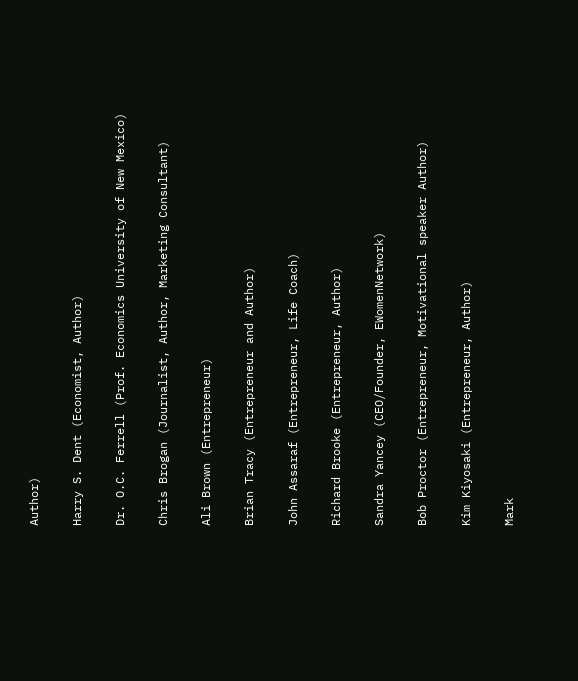Author)

Harry S. Dent (Economist, Author)

Dr. O.C. Ferrell (Prof. Economics University of New Mexico)

Chris Brogan (Journalist, Author, Marketing Consultant)

Ali Brown (Entrepreneur)

Brian Tracy (Entrepreneur and Author)

John Assaraf (Entrepreneur, Life Coach)

Richard Brooke (Entrepreneur, Author)

Sandra Yancey (CEO/Founder, EWomenNetwork)

Bob Proctor (Entrepreneur, Motivational speaker Author)

Kim Kiyosaki (Entrepreneur, Author)

Mark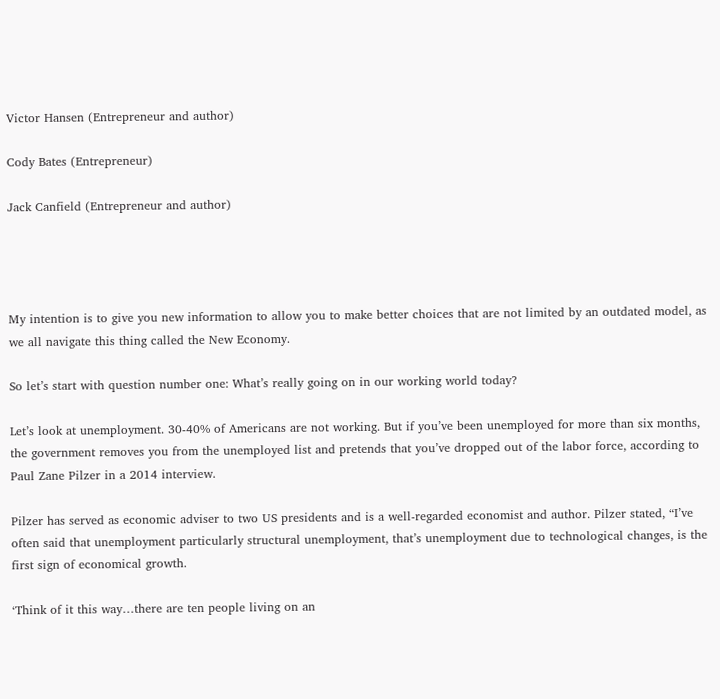Victor Hansen (Entrepreneur and author)

Cody Bates (Entrepreneur)

Jack Canfield (Entrepreneur and author)




My intention is to give you new information to allow you to make better choices that are not limited by an outdated model, as we all navigate this thing called the New Economy.

So let’s start with question number one: What’s really going on in our working world today?

Let’s look at unemployment. 30-40% of Americans are not working. But if you’ve been unemployed for more than six months, the government removes you from the unemployed list and pretends that you’ve dropped out of the labor force, according to Paul Zane Pilzer in a 2014 interview.

Pilzer has served as economic adviser to two US presidents and is a well-regarded economist and author. Pilzer stated, “I’ve often said that unemployment particularly structural unemployment, that’s unemployment due to technological changes, is the first sign of economical growth.

‘Think of it this way…there are ten people living on an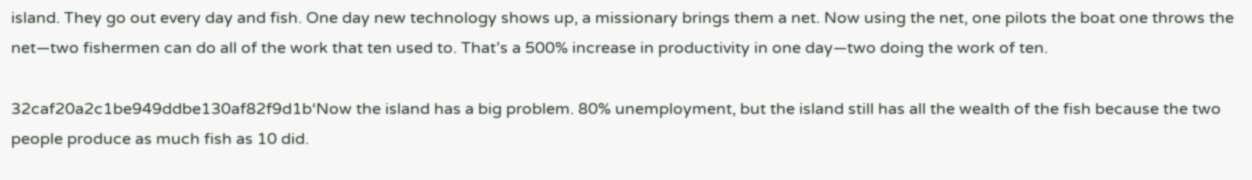island. They go out every day and fish. One day new technology shows up, a missionary brings them a net. Now using the net, one pilots the boat one throws the net—two fishermen can do all of the work that ten used to. That’s a 500% increase in productivity in one day—two doing the work of ten.

32caf20a2c1be949ddbe130af82f9d1b‘Now the island has a big problem. 80% unemployment, but the island still has all the wealth of the fish because the two people produce as much fish as 10 did.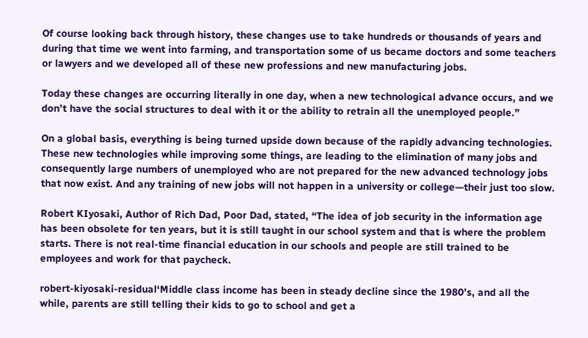Of course looking back through history, these changes use to take hundreds or thousands of years and during that time we went into farming, and transportation some of us became doctors and some teachers or lawyers and we developed all of these new professions and new manufacturing jobs.

Today these changes are occurring literally in one day, when a new technological advance occurs, and we don’t have the social structures to deal with it or the ability to retrain all the unemployed people.”

On a global basis, everything is being turned upside down because of the rapidly advancing technologies. These new technologies while improving some things, are leading to the elimination of many jobs and consequently large numbers of unemployed who are not prepared for the new advanced technology jobs that now exist. And any training of new jobs will not happen in a university or college—their just too slow.

Robert KIyosaki, Author of Rich Dad, Poor Dad, stated, “The idea of job security in the information age has been obsolete for ten years, but it is still taught in our school system and that is where the problem starts. There is not real-time financial education in our schools and people are still trained to be employees and work for that paycheck.

robert-kiyosaki-residual‘Middle class income has been in steady decline since the 1980’s, and all the while, parents are still telling their kids to go to school and get a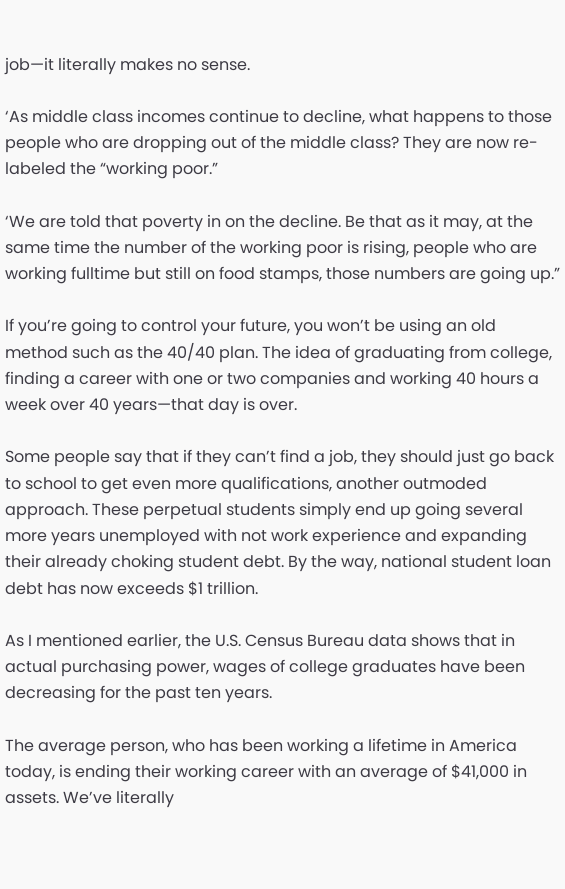job—it literally makes no sense.

‘As middle class incomes continue to decline, what happens to those people who are dropping out of the middle class? They are now re-labeled the “working poor.”

‘We are told that poverty in on the decline. Be that as it may, at the same time the number of the working poor is rising, people who are working fulltime but still on food stamps, those numbers are going up.”

If you’re going to control your future, you won’t be using an old method such as the 40/40 plan. The idea of graduating from college, finding a career with one or two companies and working 40 hours a week over 40 years—that day is over.

Some people say that if they can’t find a job, they should just go back to school to get even more qualifications, another outmoded approach. These perpetual students simply end up going several more years unemployed with not work experience and expanding their already choking student debt. By the way, national student loan debt has now exceeds $1 trillion.

As I mentioned earlier, the U.S. Census Bureau data shows that in actual purchasing power, wages of college graduates have been decreasing for the past ten years.

The average person, who has been working a lifetime in America today, is ending their working career with an average of $41,000 in assets. We’ve literally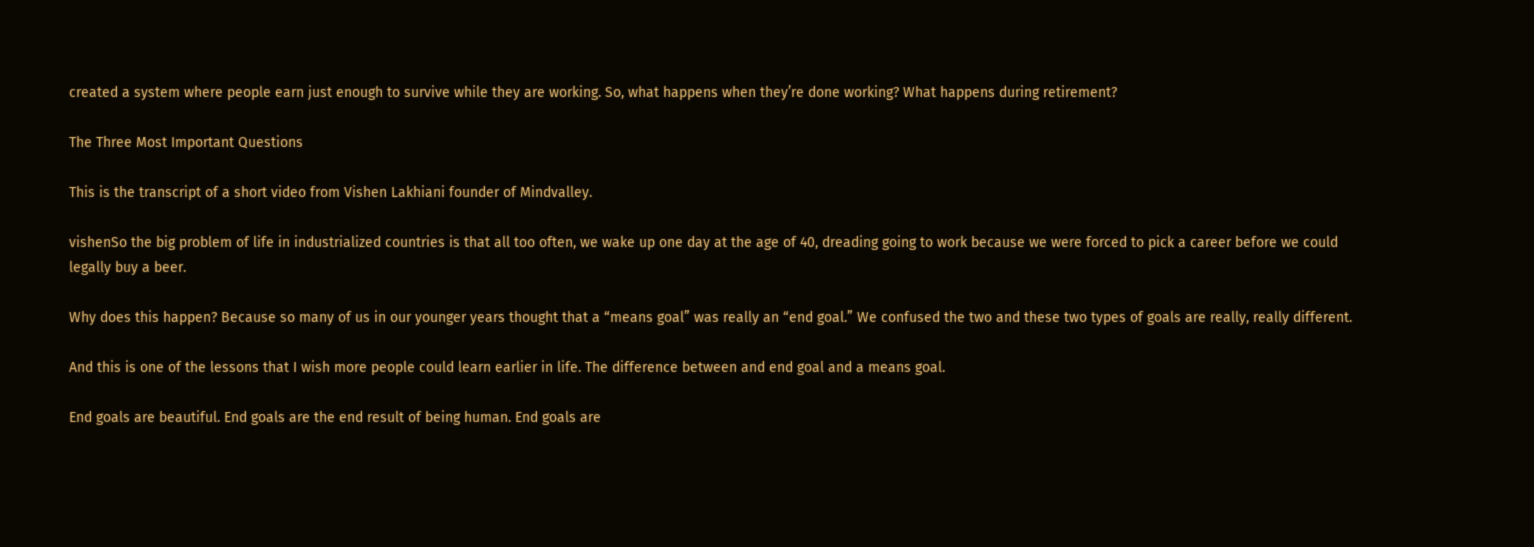created a system where people earn just enough to survive while they are working. So, what happens when they’re done working? What happens during retirement?

The Three Most Important Questions

This is the transcript of a short video from Vishen Lakhiani founder of Mindvalley.

vishenSo the big problem of life in industrialized countries is that all too often, we wake up one day at the age of 40, dreading going to work because we were forced to pick a career before we could legally buy a beer.

Why does this happen? Because so many of us in our younger years thought that a “means goal” was really an “end goal.” We confused the two and these two types of goals are really, really different.

And this is one of the lessons that I wish more people could learn earlier in life. The difference between and end goal and a means goal.

End goals are beautiful. End goals are the end result of being human. End goals are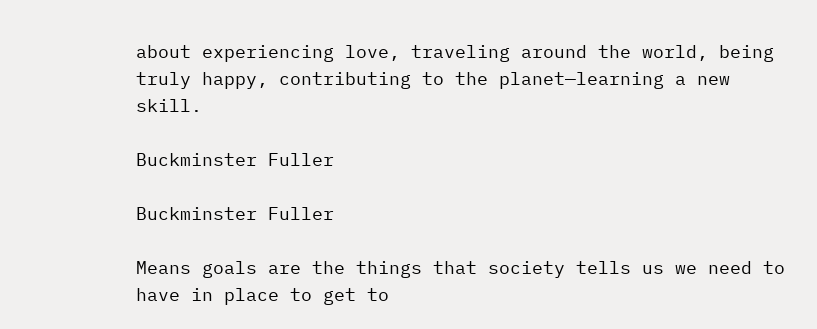about experiencing love, traveling around the world, being truly happy, contributing to the planet—learning a new skill.

Buckminster Fuller

Buckminster Fuller

Means goals are the things that society tells us we need to have in place to get to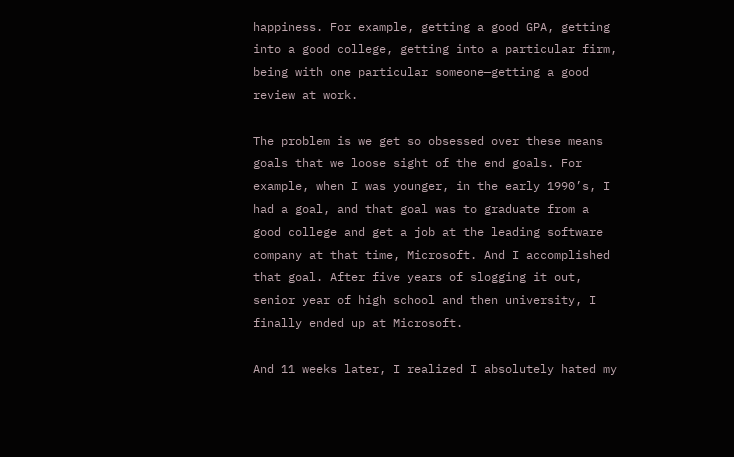happiness. For example, getting a good GPA, getting into a good college, getting into a particular firm, being with one particular someone—getting a good review at work.

The problem is we get so obsessed over these means goals that we loose sight of the end goals. For example, when I was younger, in the early 1990’s, I had a goal, and that goal was to graduate from a good college and get a job at the leading software company at that time, Microsoft. And I accomplished that goal. After five years of slogging it out, senior year of high school and then university, I finally ended up at Microsoft.

And 11 weeks later, I realized I absolutely hated my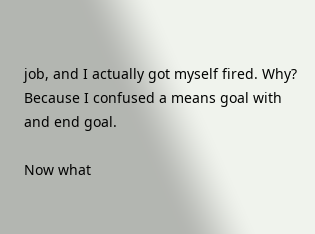job, and I actually got myself fired. Why? Because I confused a means goal with and end goal.

Now what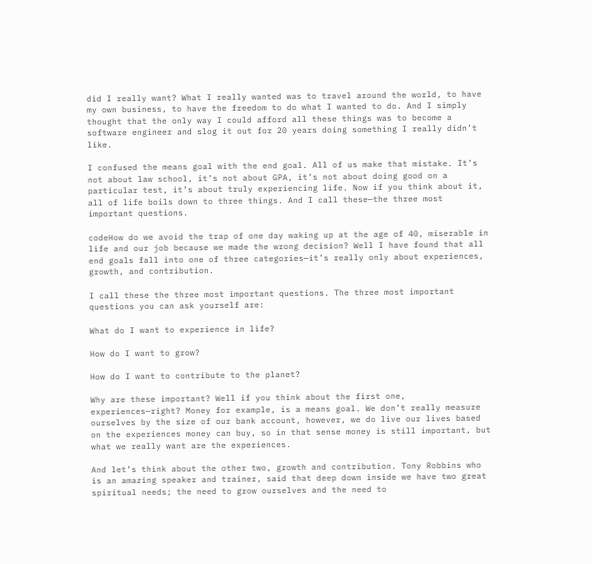did I really want? What I really wanted was to travel around the world, to have my own business, to have the freedom to do what I wanted to do. And I simply thought that the only way I could afford all these things was to become a software engineer and slog it out for 20 years doing something I really didn’t like.

I confused the means goal with the end goal. All of us make that mistake. It’s not about law school, it’s not about GPA, it’s not about doing good on a particular test, it’s about truly experiencing life. Now if you think about it, all of life boils down to three things. And I call these—the three most important questions.

codeHow do we avoid the trap of one day waking up at the age of 40, miserable in life and our job because we made the wrong decision? Well I have found that all end goals fall into one of three categories—it’s really only about experiences, growth, and contribution.

I call these the three most important questions. The three most important questions you can ask yourself are:

What do I want to experience in life?

How do I want to grow?

How do I want to contribute to the planet?

Why are these important? Well if you think about the first one, experiences—right? Money for example, is a means goal. We don’t really measure ourselves by the size of our bank account, however, we do live our lives based on the experiences money can buy, so in that sense money is still important, but what we really want are the experiences.

And let’s think about the other two, growth and contribution. Tony Robbins who is an amazing speaker and trainer, said that deep down inside we have two great spiritual needs; the need to grow ourselves and the need to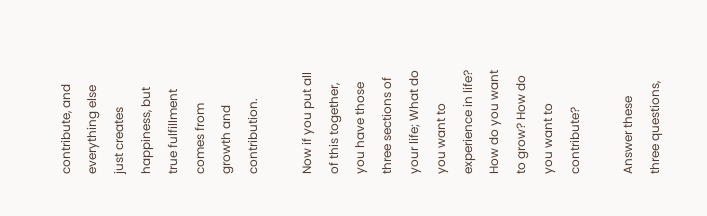contribute, and everything else just creates happiness, but true fulfillment comes from growth and contribution.

Now if you put all of this together, you have those three sections of your life; What do you want to experience in life? How do you want to grow? How do you want to contribute?

Answer these three questions,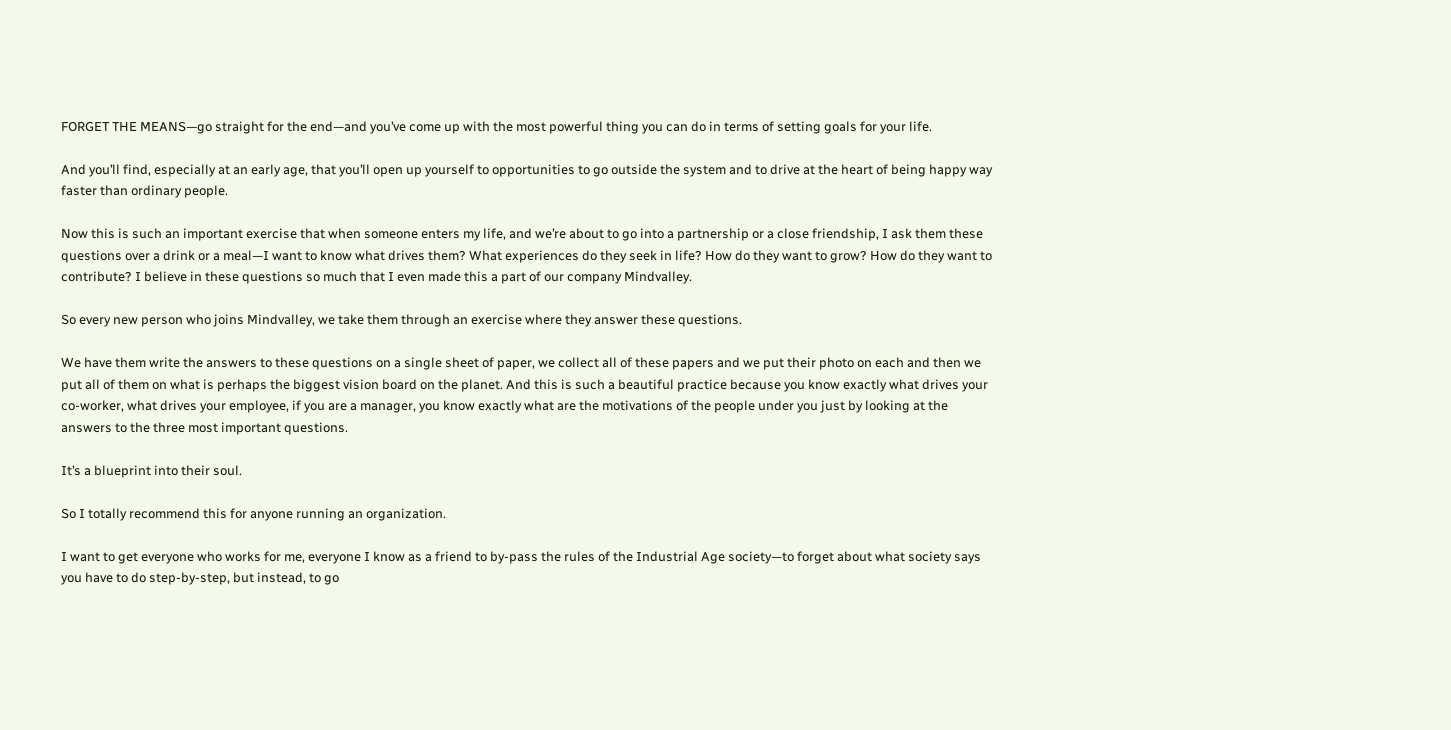FORGET THE MEANS—go straight for the end—and you’ve come up with the most powerful thing you can do in terms of setting goals for your life.

And you’ll find, especially at an early age, that you’ll open up yourself to opportunities to go outside the system and to drive at the heart of being happy way faster than ordinary people.

Now this is such an important exercise that when someone enters my life, and we’re about to go into a partnership or a close friendship, I ask them these questions over a drink or a meal—I want to know what drives them? What experiences do they seek in life? How do they want to grow? How do they want to contribute? I believe in these questions so much that I even made this a part of our company Mindvalley.

So every new person who joins Mindvalley, we take them through an exercise where they answer these questions.

We have them write the answers to these questions on a single sheet of paper, we collect all of these papers and we put their photo on each and then we put all of them on what is perhaps the biggest vision board on the planet. And this is such a beautiful practice because you know exactly what drives your co-worker, what drives your employee, if you are a manager, you know exactly what are the motivations of the people under you just by looking at the answers to the three most important questions.

It’s a blueprint into their soul.

So I totally recommend this for anyone running an organization.

I want to get everyone who works for me, everyone I know as a friend to by-pass the rules of the Industrial Age society—to forget about what society says you have to do step-by-step, but instead, to go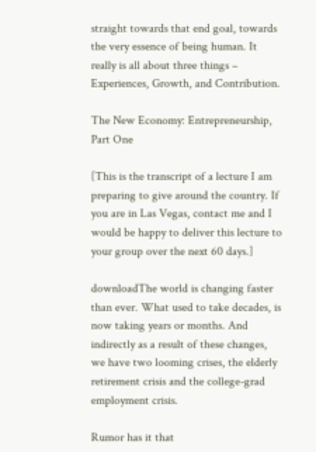straight towards that end goal, towards the very essence of being human. It really is all about three things – Experiences, Growth, and Contribution.

The New Economy: Entrepreneurship, Part One

[This is the transcript of a lecture I am preparing to give around the country. If you are in Las Vegas, contact me and I would be happy to deliver this lecture to your group over the next 60 days.]

downloadThe world is changing faster than ever. What used to take decades, is now taking years or months. And indirectly as a result of these changes, we have two looming crises, the elderly retirement crisis and the college-grad employment crisis.

Rumor has it that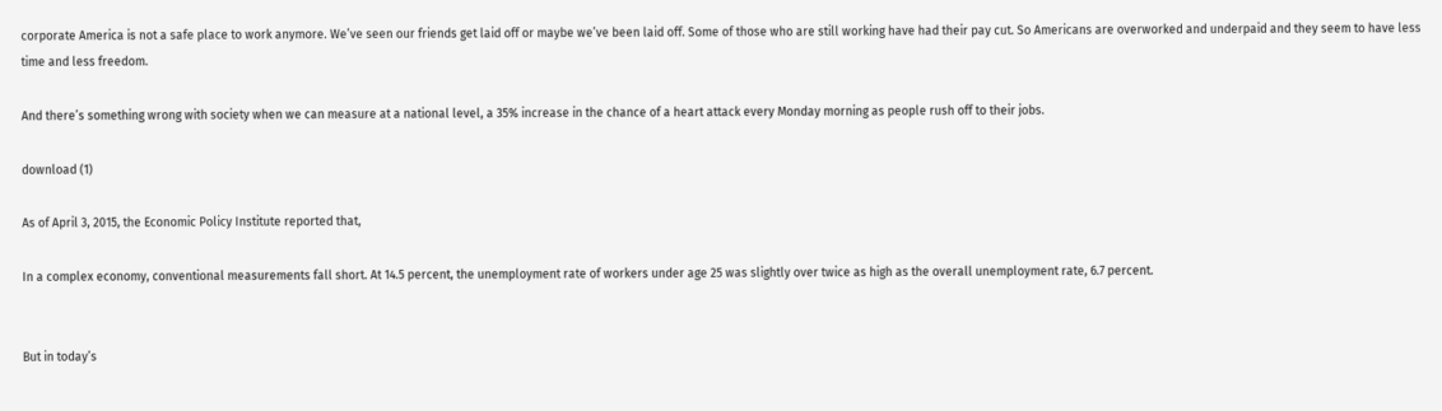corporate America is not a safe place to work anymore. We’ve seen our friends get laid off or maybe we’ve been laid off. Some of those who are still working have had their pay cut. So Americans are overworked and underpaid and they seem to have less time and less freedom.

And there’s something wrong with society when we can measure at a national level, a 35% increase in the chance of a heart attack every Monday morning as people rush off to their jobs.

download (1)

As of April 3, 2015, the Economic Policy Institute reported that,

In a complex economy, conventional measurements fall short. At 14.5 percent, the unemployment rate of workers under age 25 was slightly over twice as high as the overall unemployment rate, 6.7 percent.


But in today’s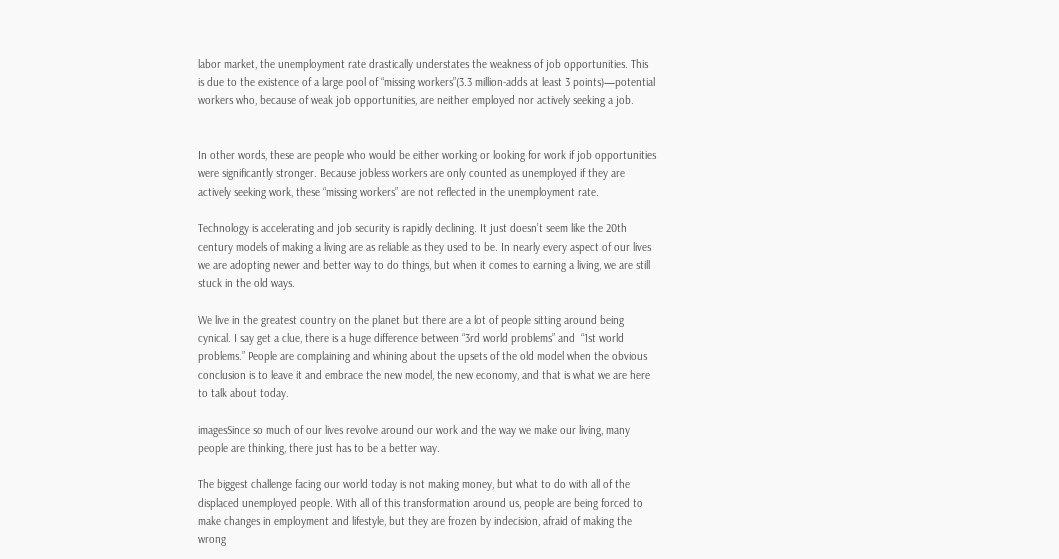labor market, the unemployment rate drastically understates the weakness of job opportunities. This is due to the existence of a large pool of “missing workers”(3.3 million-adds at least 3 points)—potential workers who, because of weak job opportunities, are neither employed nor actively seeking a job.


In other words, these are people who would be either working or looking for work if job opportunities were significantly stronger. Because jobless workers are only counted as unemployed if they are actively seeking work, these “missing workers” are not reflected in the unemployment rate.

Technology is accelerating and job security is rapidly declining. It just doesn’t seem like the 20th century models of making a living are as reliable as they used to be. In nearly every aspect of our lives we are adopting newer and better way to do things, but when it comes to earning a living, we are still stuck in the old ways.

We live in the greatest country on the planet but there are a lot of people sitting around being cynical. I say get a clue, there is a huge difference between “3rd world problems” and  “1st world problems.” People are complaining and whining about the upsets of the old model when the obvious conclusion is to leave it and embrace the new model, the new economy, and that is what we are here to talk about today.

imagesSince so much of our lives revolve around our work and the way we make our living, many people are thinking, there just has to be a better way.

The biggest challenge facing our world today is not making money, but what to do with all of the displaced unemployed people. With all of this transformation around us, people are being forced to make changes in employment and lifestyle, but they are frozen by indecision, afraid of making the wrong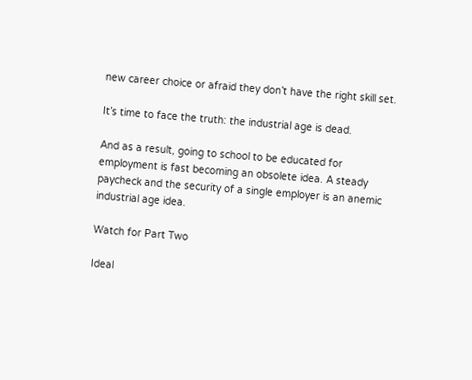new career choice or afraid they don’t have the right skill set.

It’s time to face the truth: the industrial age is dead.

And as a result, going to school to be educated for employment is fast becoming an obsolete idea. A steady paycheck and the security of a single employer is an anemic industrial age idea.

Watch for Part Two

Ideal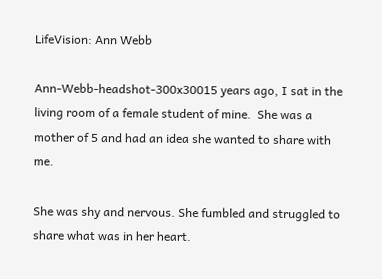LifeVision: Ann Webb

Ann-Webb-headshot-300x30015 years ago, I sat in the living room of a female student of mine.  She was a mother of 5 and had an idea she wanted to share with me.

She was shy and nervous. She fumbled and struggled to share what was in her heart.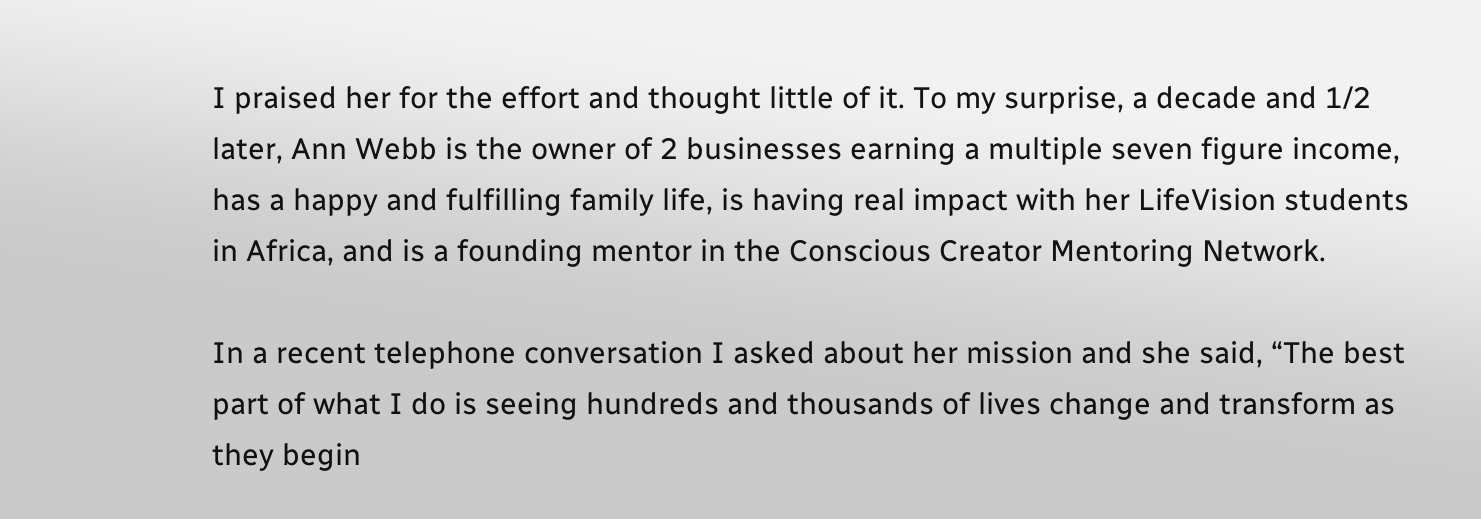I praised her for the effort and thought little of it. To my surprise, a decade and 1/2 later, Ann Webb is the owner of 2 businesses earning a multiple seven figure income, has a happy and fulfilling family life, is having real impact with her LifeVision students in Africa, and is a founding mentor in the Conscious Creator Mentoring Network.

In a recent telephone conversation I asked about her mission and she said, “The best part of what I do is seeing hundreds and thousands of lives change and transform as they begin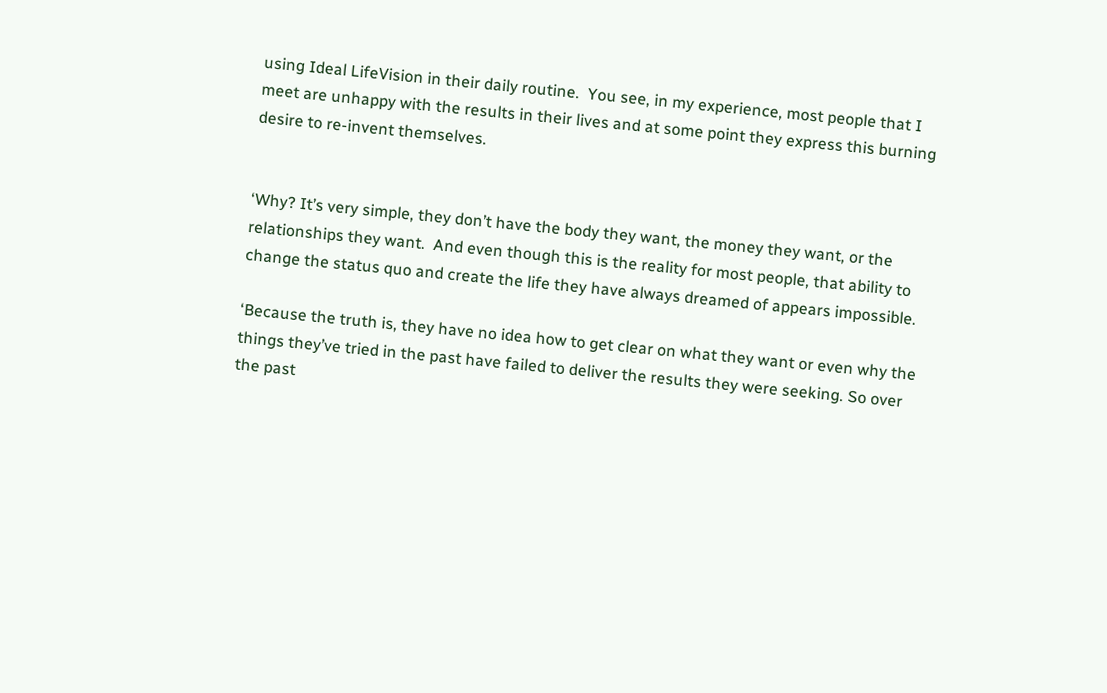using Ideal LifeVision in their daily routine.  You see, in my experience, most people that I meet are unhappy with the results in their lives and at some point they express this burning desire to re-invent themselves.


‘Why? It’s very simple, they don’t have the body they want, the money they want, or the relationships they want.  And even though this is the reality for most people, that ability to change the status quo and create the life they have always dreamed of appears impossible.

‘Because the truth is, they have no idea how to get clear on what they want or even why the things they’ve tried in the past have failed to deliver the results they were seeking. So over the past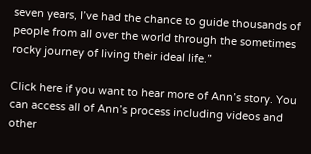seven years, I’ve had the chance to guide thousands of people from all over the world through the sometimes rocky journey of living their ideal life.”

Click here if you want to hear more of Ann’s story. You can access all of Ann’s process including videos and other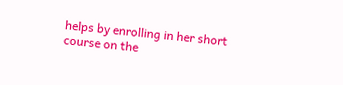helps by enrolling in her short course on the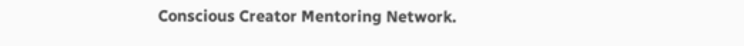Conscious Creator Mentoring Network.